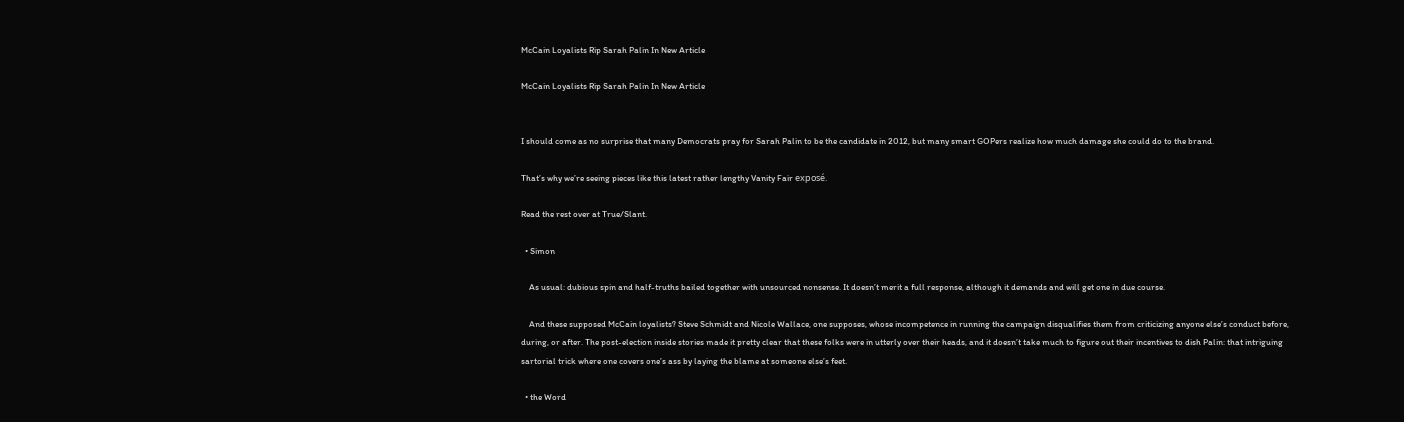McCain Loyalists Rip Sarah Palin In New Article

McCain Loyalists Rip Sarah Palin In New Article


I should come as no surprise that many Democrats pray for Sarah Palin to be the candidate in 2012, but many smart GOPers realize how much damage she could do to the brand.

That’s why we’re seeing pieces like this latest rather lengthy Vanity Fair exposé.

Read the rest over at True/Slant.

  • Simon

    As usual: dubious spin and half-truths bailed together with unsourced nonsense. It doesn’t merit a full response, although it demands and will get one in due course.

    And these supposed McCain loyalists? Steve Schmidt and Nicole Wallace, one supposes, whose incompetence in running the campaign disqualifies them from criticizing anyone else’s conduct before, during, or after. The post-election inside stories made it pretty clear that these folks were in utterly over their heads, and it doesn’t take much to figure out their incentives to dish Palin: that intriguing sartorial trick where one covers one’s ass by laying the blame at someone else’s feet.

  • the Word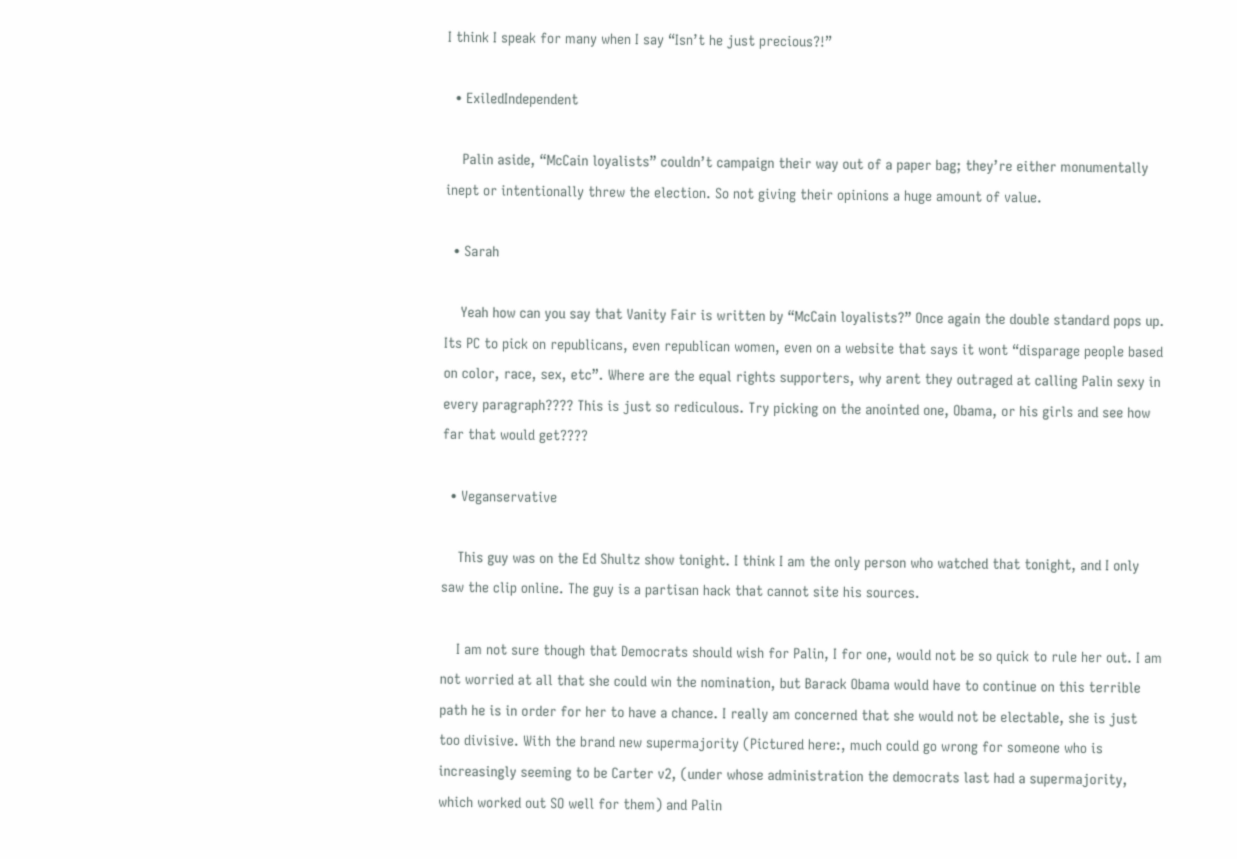I think I speak for many when I say “Isn’t he just precious?!”

  • ExiledIndependent

    Palin aside, “McCain loyalists” couldn’t campaign their way out of a paper bag; they’re either monumentally inept or intentionally threw the election. So not giving their opinions a huge amount of value.

  • Sarah

    Yeah how can you say that Vanity Fair is written by “McCain loyalists?” Once again the double standard pops up. Its PC to pick on republicans, even republican women, even on a website that says it wont “disparage people based on color, race, sex, etc”. Where are the equal rights supporters, why arent they outraged at calling Palin sexy in every paragraph???? This is just so rediculous. Try picking on the anointed one, Obama, or his girls and see how far that would get????

  • Veganservative

    This guy was on the Ed Shultz show tonight. I think I am the only person who watched that tonight, and I only saw the clip online. The guy is a partisan hack that cannot site his sources.

    I am not sure though that Democrats should wish for Palin, I for one, would not be so quick to rule her out. I am not worried at all that she could win the nomination, but Barack Obama would have to continue on this terrible path he is in order for her to have a chance. I really am concerned that she would not be electable, she is just too divisive. With the brand new supermajority (Pictured here:, much could go wrong for someone who is increasingly seeming to be Carter v2, (under whose administration the democrats last had a supermajority, which worked out SO well for them) and Palin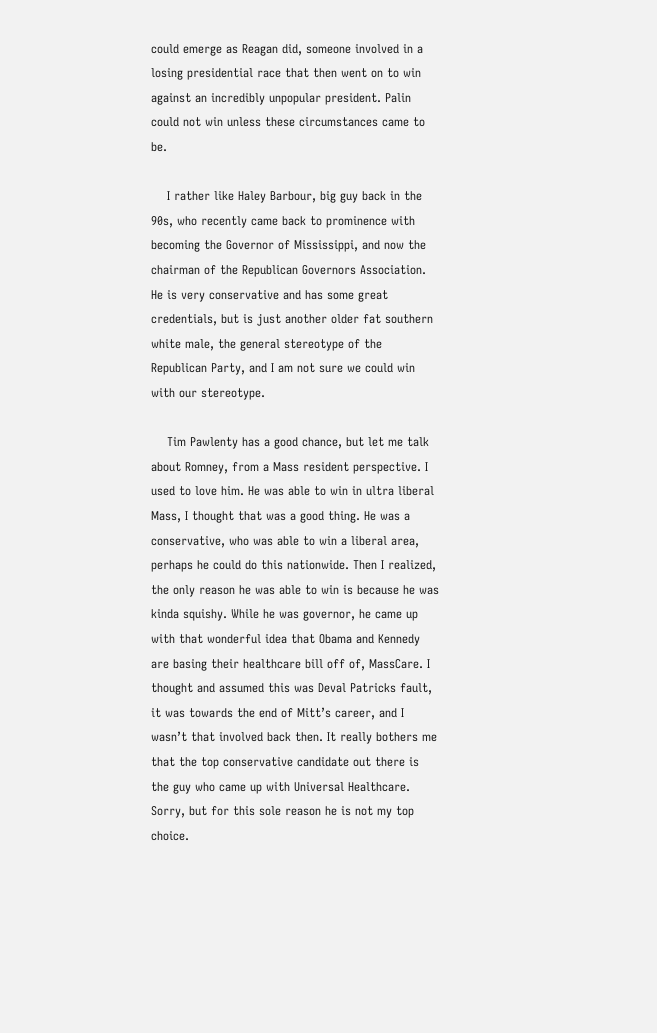could emerge as Reagan did, someone involved in a losing presidential race that then went on to win against an incredibly unpopular president. Palin could not win unless these circumstances came to be.

    I rather like Haley Barbour, big guy back in the 90s, who recently came back to prominence with becoming the Governor of Mississippi, and now the chairman of the Republican Governors Association. He is very conservative and has some great credentials, but is just another older fat southern white male, the general stereotype of the Republican Party, and I am not sure we could win with our stereotype.

    Tim Pawlenty has a good chance, but let me talk about Romney, from a Mass resident perspective. I used to love him. He was able to win in ultra liberal Mass, I thought that was a good thing. He was a conservative, who was able to win a liberal area, perhaps he could do this nationwide. Then I realized, the only reason he was able to win is because he was kinda squishy. While he was governor, he came up with that wonderful idea that Obama and Kennedy are basing their healthcare bill off of, MassCare. I thought and assumed this was Deval Patricks fault, it was towards the end of Mitt’s career, and I wasn’t that involved back then. It really bothers me that the top conservative candidate out there is the guy who came up with Universal Healthcare. Sorry, but for this sole reason he is not my top choice.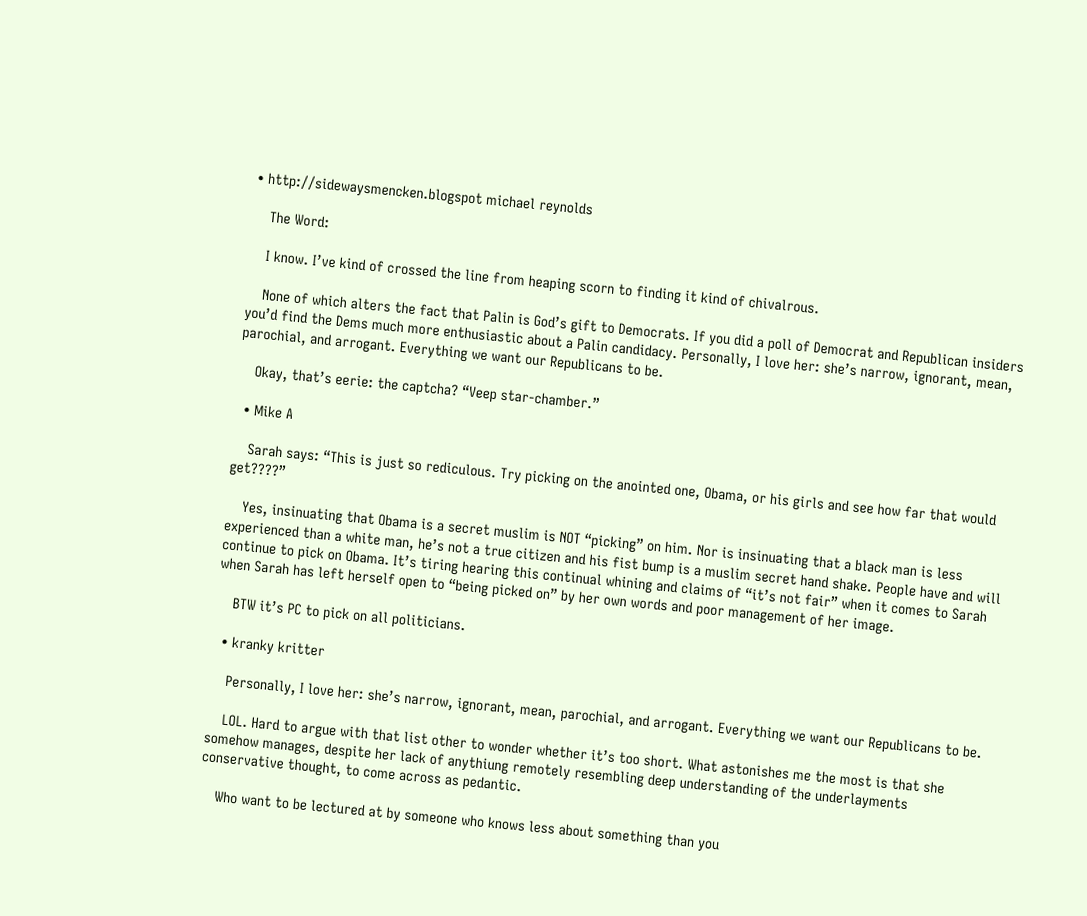• http://sidewaysmencken.blogspot michael reynolds

    The Word:

    I know. I’ve kind of crossed the line from heaping scorn to finding it kind of chivalrous.

    None of which alters the fact that Palin is God’s gift to Democrats. If you did a poll of Democrat and Republican insiders you’d find the Dems much more enthusiastic about a Palin candidacy. Personally, I love her: she’s narrow, ignorant, mean, parochial, and arrogant. Everything we want our Republicans to be.

    Okay, that’s eerie: the captcha? “Veep star-chamber.”

  • Mike A

    Sarah says: “This is just so rediculous. Try picking on the anointed one, Obama, or his girls and see how far that would get????”

    Yes, insinuating that Obama is a secret muslim is NOT “picking” on him. Nor is insinuating that a black man is less experienced than a white man, he’s not a true citizen and his fist bump is a muslim secret hand shake. People have and will continue to pick on Obama. It’s tiring hearing this continual whining and claims of “it’s not fair” when it comes to Sarah when Sarah has left herself open to “being picked on” by her own words and poor management of her image.

    BTW it’s PC to pick on all politicians.

  • kranky kritter

    Personally, I love her: she’s narrow, ignorant, mean, parochial, and arrogant. Everything we want our Republicans to be.

    LOL. Hard to argue with that list other to wonder whether it’s too short. What astonishes me the most is that she somehow manages, despite her lack of anythiung remotely resembling deep understanding of the underlayments conservative thought, to come across as pedantic.

    Who want to be lectured at by someone who knows less about something than you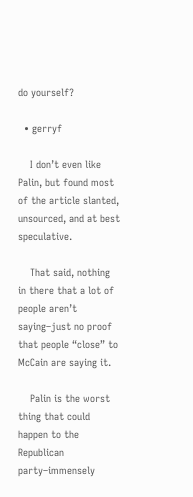do yourself?

  • gerryf

    I don’t even like Palin, but found most of the article slanted, unsourced, and at best speculative.

    That said, nothing in there that a lot of people aren’t saying–just no proof that people “close” to McCain are saying it.

    Palin is the worst thing that could happen to the Republican party–immensely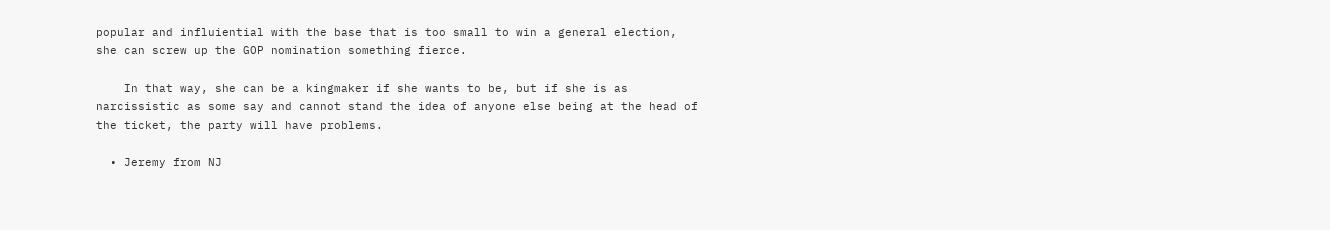popular and influiential with the base that is too small to win a general election, she can screw up the GOP nomination something fierce.

    In that way, she can be a kingmaker if she wants to be, but if she is as narcissistic as some say and cannot stand the idea of anyone else being at the head of the ticket, the party will have problems.

  • Jeremy from NJ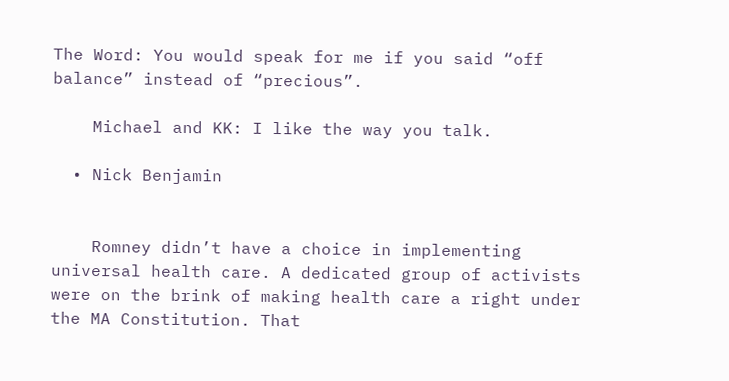The Word: You would speak for me if you said “off balance” instead of “precious”.

    Michael and KK: I like the way you talk.

  • Nick Benjamin


    Romney didn’t have a choice in implementing universal health care. A dedicated group of activists were on the brink of making health care a right under the MA Constitution. That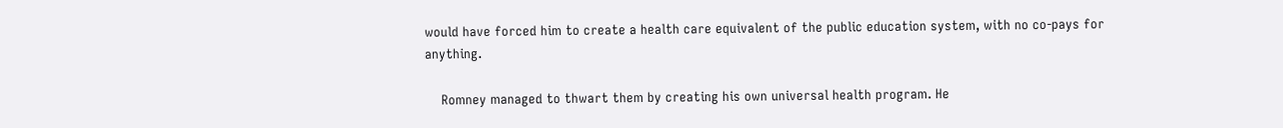would have forced him to create a health care equivalent of the public education system, with no co-pays for anything.

    Romney managed to thwart them by creating his own universal health program. He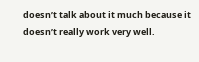doesn’t talk about it much because it doesn’t really work very well.